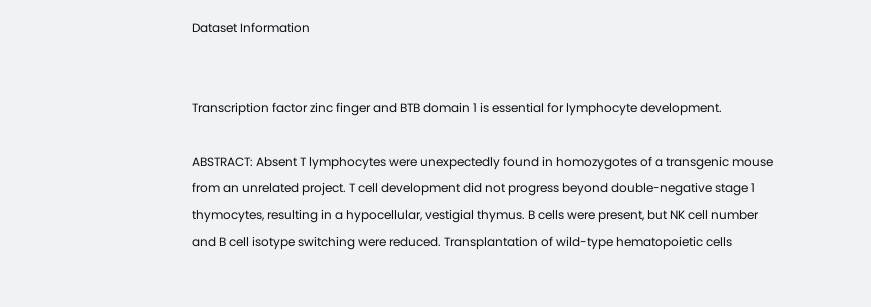Dataset Information


Transcription factor zinc finger and BTB domain 1 is essential for lymphocyte development.

ABSTRACT: Absent T lymphocytes were unexpectedly found in homozygotes of a transgenic mouse from an unrelated project. T cell development did not progress beyond double-negative stage 1 thymocytes, resulting in a hypocellular, vestigial thymus. B cells were present, but NK cell number and B cell isotype switching were reduced. Transplantation of wild-type hematopoietic cells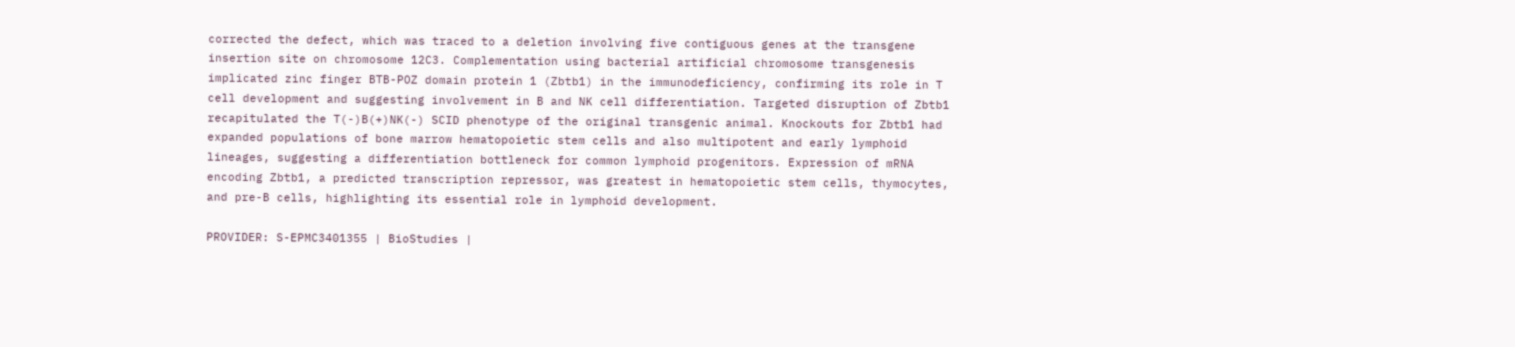corrected the defect, which was traced to a deletion involving five contiguous genes at the transgene insertion site on chromosome 12C3. Complementation using bacterial artificial chromosome transgenesis implicated zinc finger BTB-POZ domain protein 1 (Zbtb1) in the immunodeficiency, confirming its role in T cell development and suggesting involvement in B and NK cell differentiation. Targeted disruption of Zbtb1 recapitulated the T(-)B(+)NK(-) SCID phenotype of the original transgenic animal. Knockouts for Zbtb1 had expanded populations of bone marrow hematopoietic stem cells and also multipotent and early lymphoid lineages, suggesting a differentiation bottleneck for common lymphoid progenitors. Expression of mRNA encoding Zbtb1, a predicted transcription repressor, was greatest in hematopoietic stem cells, thymocytes, and pre-B cells, highlighting its essential role in lymphoid development.

PROVIDER: S-EPMC3401355 | BioStudies |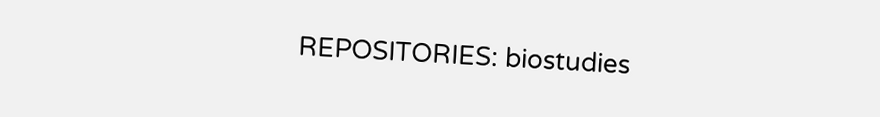REPOSITORIES: biostudies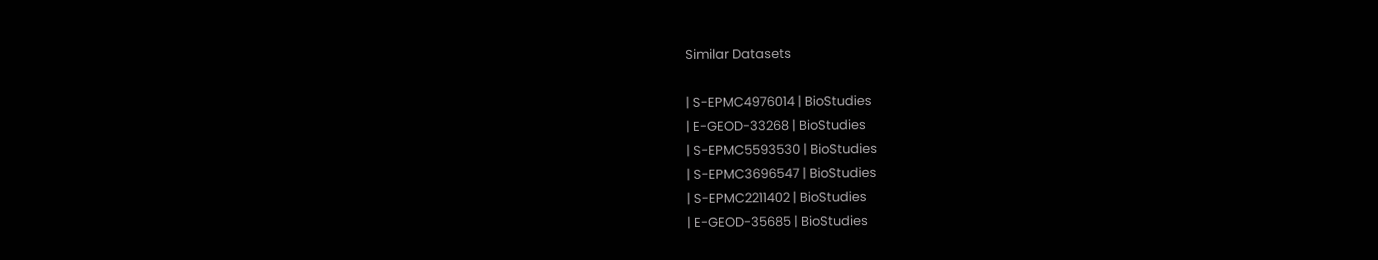Similar Datasets

| S-EPMC4976014 | BioStudies
| E-GEOD-33268 | BioStudies
| S-EPMC5593530 | BioStudies
| S-EPMC3696547 | BioStudies
| S-EPMC2211402 | BioStudies
| E-GEOD-35685 | BioStudies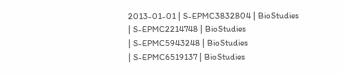2013-01-01 | S-EPMC3832804 | BioStudies
| S-EPMC2214748 | BioStudies
| S-EPMC5943248 | BioStudies
| S-EPMC6519137 | BioStudies